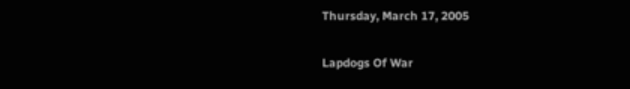Thursday, March 17, 2005

Lapdogs Of War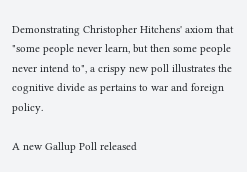Demonstrating Christopher Hitchens' axiom that "some people never learn, but then some people never intend to", a crispy new poll illustrates the cognitive divide as pertains to war and foreign policy.

A new Gallup Poll released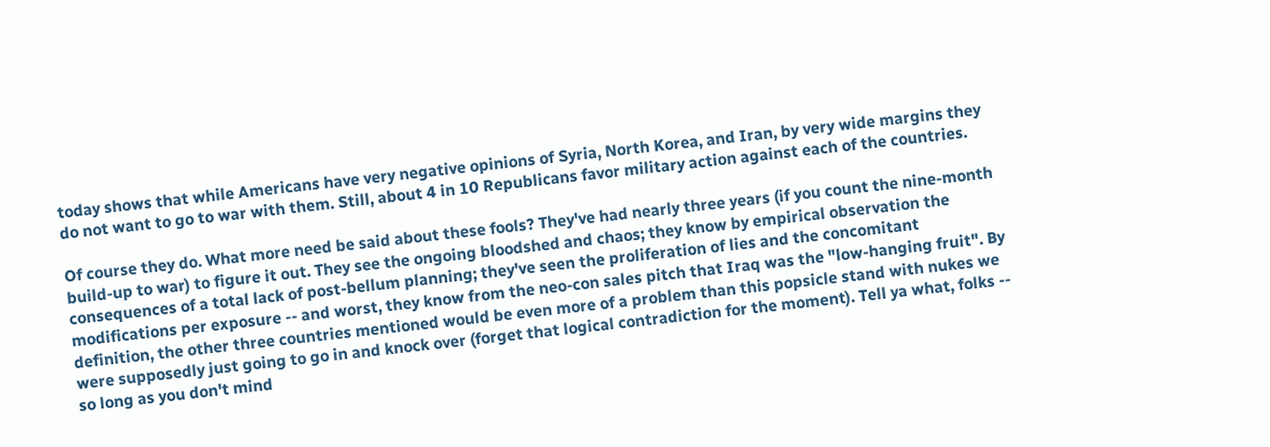today shows that while Americans have very negative opinions of Syria, North Korea, and Iran, by very wide margins they do not want to go to war with them. Still, about 4 in 10 Republicans favor military action against each of the countries.

Of course they do. What more need be said about these fools? They've had nearly three years (if you count the nine-month build-up to war) to figure it out. They see the ongoing bloodshed and chaos; they know by empirical observation the consequences of a total lack of post-bellum planning; they've seen the proliferation of lies and the concomitant modifications per exposure -- and worst, they know from the neo-con sales pitch that Iraq was the "low-hanging fruit". By definition, the other three countries mentioned would be even more of a problem than this popsicle stand with nukes we were supposedly just going to go in and knock over (forget that logical contradiction for the moment). Tell ya what, folks -- so long as you don't mind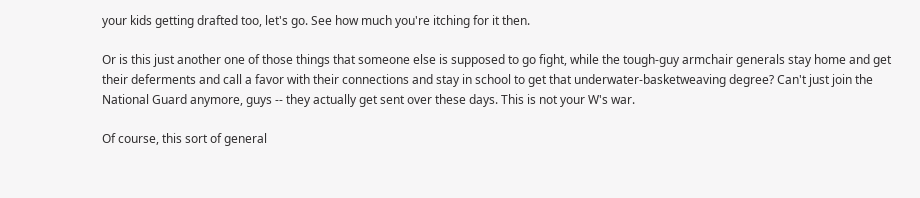your kids getting drafted too, let's go. See how much you're itching for it then.

Or is this just another one of those things that someone else is supposed to go fight, while the tough-guy armchair generals stay home and get their deferments and call a favor with their connections and stay in school to get that underwater-basketweaving degree? Can't just join the National Guard anymore, guys -- they actually get sent over these days. This is not your W's war.

Of course, this sort of general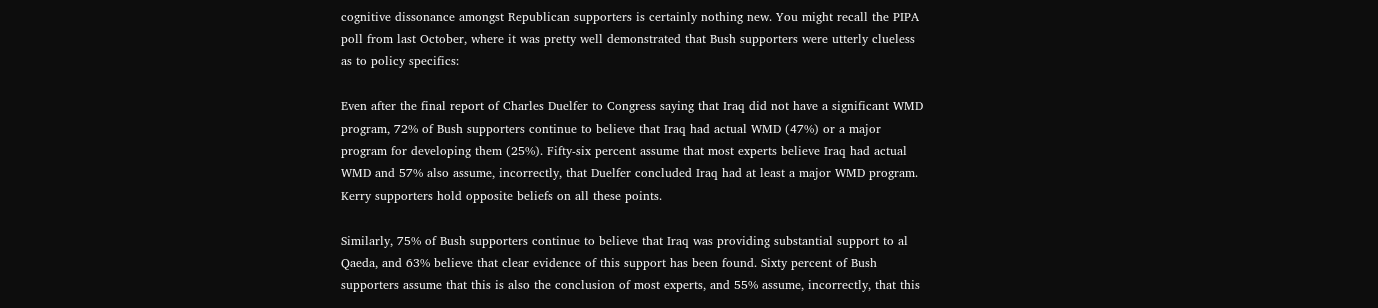cognitive dissonance amongst Republican supporters is certainly nothing new. You might recall the PIPA poll from last October, where it was pretty well demonstrated that Bush supporters were utterly clueless as to policy specifics:

Even after the final report of Charles Duelfer to Congress saying that Iraq did not have a significant WMD program, 72% of Bush supporters continue to believe that Iraq had actual WMD (47%) or a major program for developing them (25%). Fifty-six percent assume that most experts believe Iraq had actual WMD and 57% also assume, incorrectly, that Duelfer concluded Iraq had at least a major WMD program. Kerry supporters hold opposite beliefs on all these points.

Similarly, 75% of Bush supporters continue to believe that Iraq was providing substantial support to al Qaeda, and 63% believe that clear evidence of this support has been found. Sixty percent of Bush supporters assume that this is also the conclusion of most experts, and 55% assume, incorrectly, that this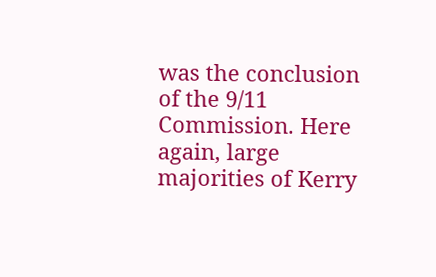was the conclusion of the 9/11 Commission. Here again, large majorities of Kerry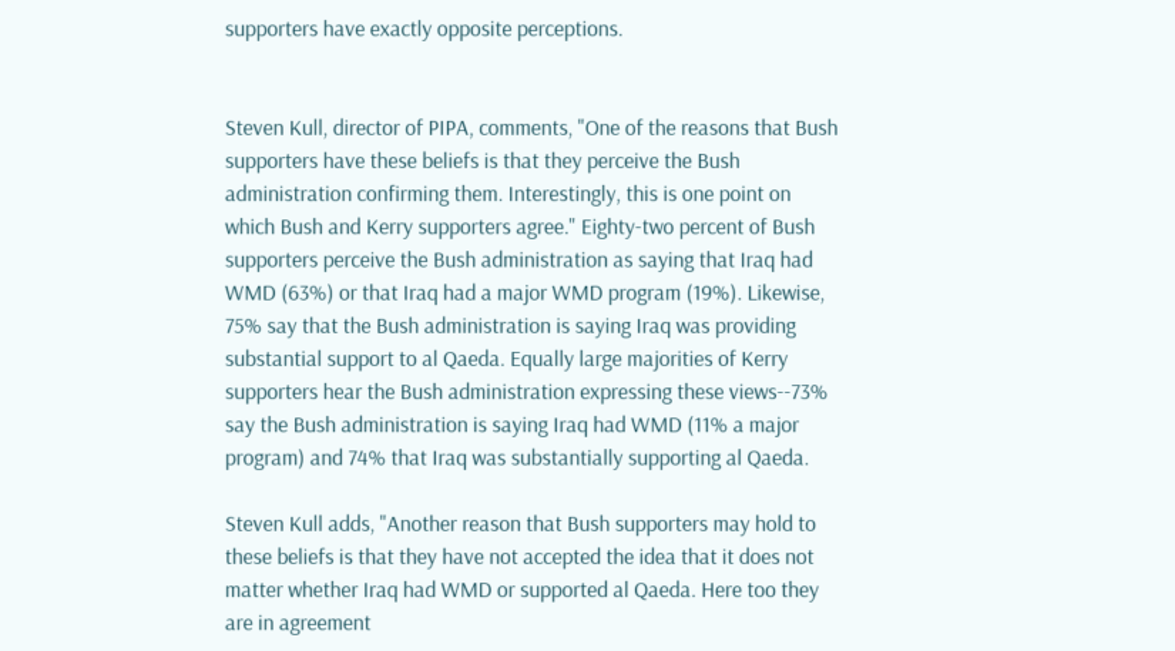supporters have exactly opposite perceptions.


Steven Kull, director of PIPA, comments, "One of the reasons that Bush supporters have these beliefs is that they perceive the Bush administration confirming them. Interestingly, this is one point on which Bush and Kerry supporters agree." Eighty-two percent of Bush supporters perceive the Bush administration as saying that Iraq had WMD (63%) or that Iraq had a major WMD program (19%). Likewise, 75% say that the Bush administration is saying Iraq was providing substantial support to al Qaeda. Equally large majorities of Kerry supporters hear the Bush administration expressing these views--73% say the Bush administration is saying Iraq had WMD (11% a major program) and 74% that Iraq was substantially supporting al Qaeda.

Steven Kull adds, "Another reason that Bush supporters may hold to these beliefs is that they have not accepted the idea that it does not matter whether Iraq had WMD or supported al Qaeda. Here too they are in agreement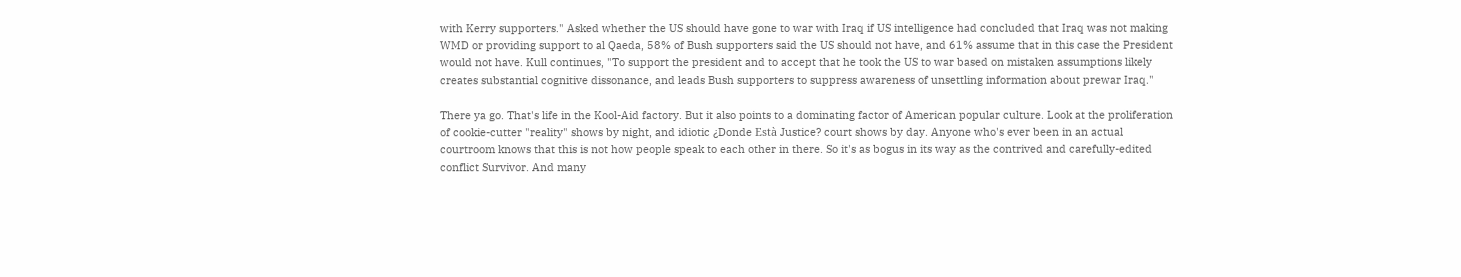with Kerry supporters." Asked whether the US should have gone to war with Iraq if US intelligence had concluded that Iraq was not making WMD or providing support to al Qaeda, 58% of Bush supporters said the US should not have, and 61% assume that in this case the President would not have. Kull continues, "To support the president and to accept that he took the US to war based on mistaken assumptions likely creates substantial cognitive dissonance, and leads Bush supporters to suppress awareness of unsettling information about prewar Iraq."

There ya go. That's life in the Kool-Aid factory. But it also points to a dominating factor of American popular culture. Look at the proliferation of cookie-cutter "reality" shows by night, and idiotic ¿Donde Està Justice? court shows by day. Anyone who's ever been in an actual courtroom knows that this is not how people speak to each other in there. So it's as bogus in its way as the contrived and carefully-edited conflict Survivor. And many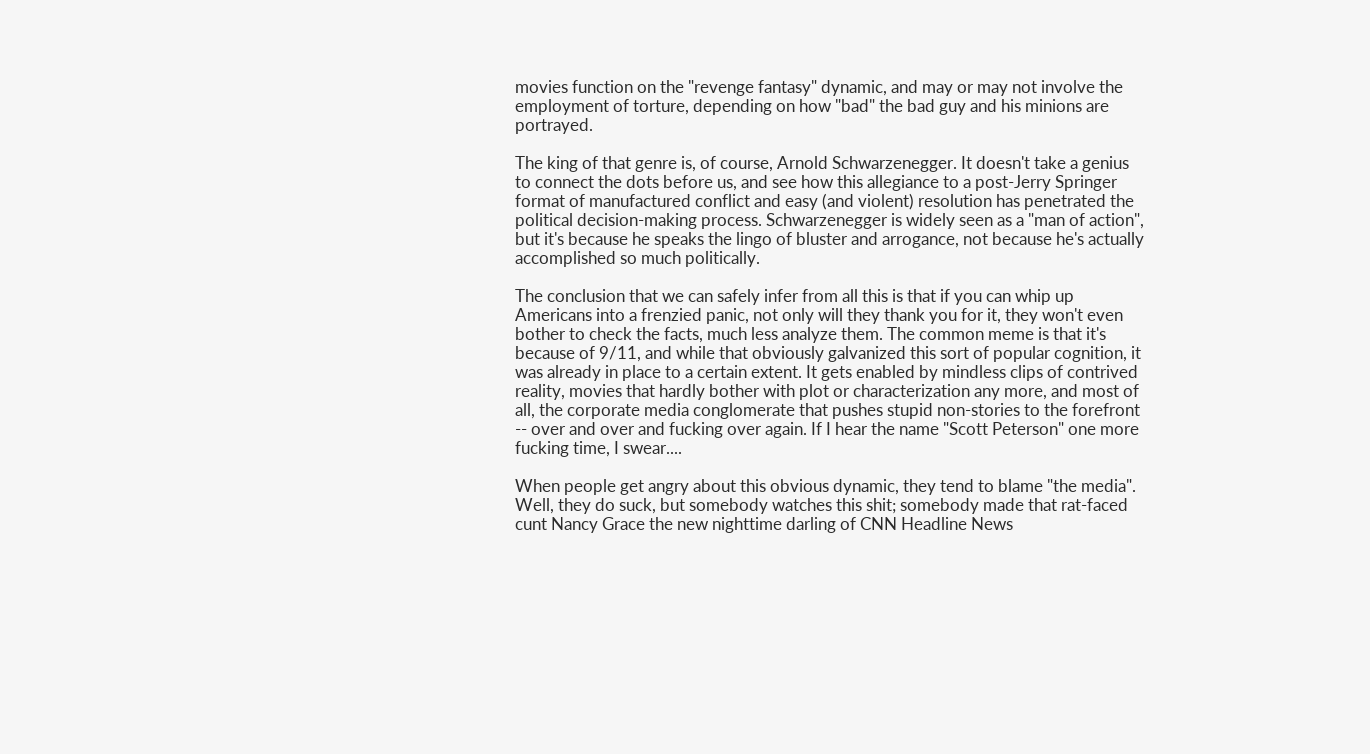movies function on the "revenge fantasy" dynamic, and may or may not involve the employment of torture, depending on how "bad" the bad guy and his minions are portrayed.

The king of that genre is, of course, Arnold Schwarzenegger. It doesn't take a genius to connect the dots before us, and see how this allegiance to a post-Jerry Springer format of manufactured conflict and easy (and violent) resolution has penetrated the political decision-making process. Schwarzenegger is widely seen as a "man of action", but it's because he speaks the lingo of bluster and arrogance, not because he's actually accomplished so much politically.

The conclusion that we can safely infer from all this is that if you can whip up Americans into a frenzied panic, not only will they thank you for it, they won't even bother to check the facts, much less analyze them. The common meme is that it's because of 9/11, and while that obviously galvanized this sort of popular cognition, it was already in place to a certain extent. It gets enabled by mindless clips of contrived reality, movies that hardly bother with plot or characterization any more, and most of all, the corporate media conglomerate that pushes stupid non-stories to the forefront -- over and over and fucking over again. If I hear the name "Scott Peterson" one more fucking time, I swear....

When people get angry about this obvious dynamic, they tend to blame "the media". Well, they do suck, but somebody watches this shit; somebody made that rat-faced cunt Nancy Grace the new nighttime darling of CNN Headline News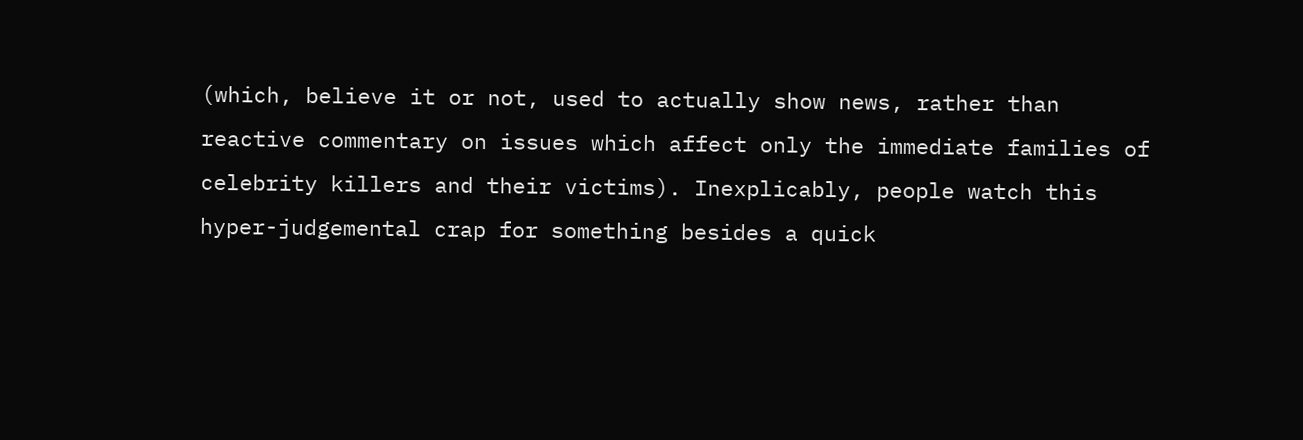(which, believe it or not, used to actually show news, rather than reactive commentary on issues which affect only the immediate families of celebrity killers and their victims). Inexplicably, people watch this hyper-judgemental crap for something besides a quick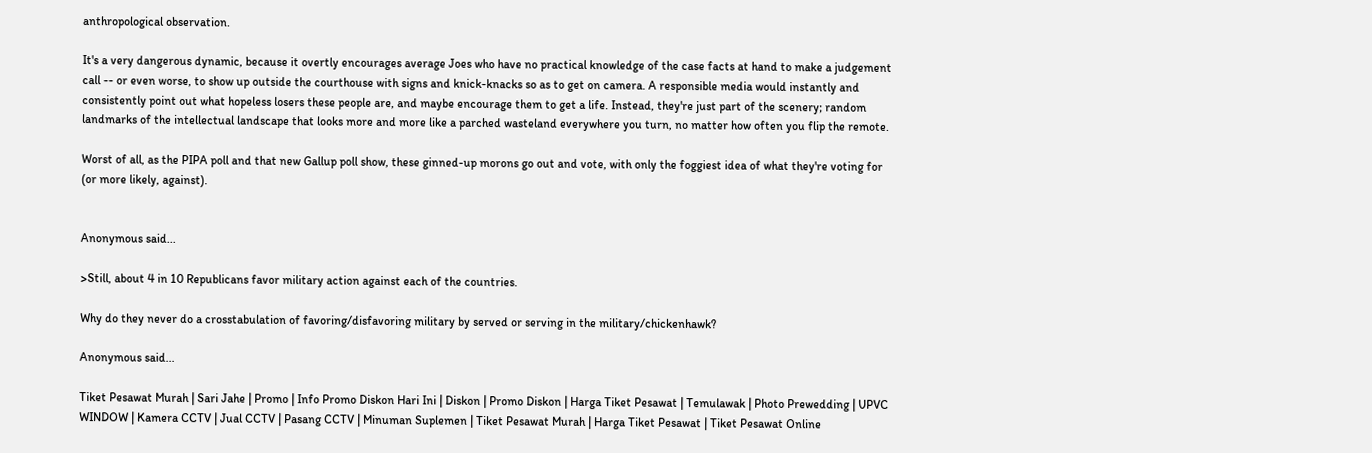anthropological observation.

It's a very dangerous dynamic, because it overtly encourages average Joes who have no practical knowledge of the case facts at hand to make a judgement call -- or even worse, to show up outside the courthouse with signs and knick-knacks so as to get on camera. A responsible media would instantly and consistently point out what hopeless losers these people are, and maybe encourage them to get a life. Instead, they're just part of the scenery; random landmarks of the intellectual landscape that looks more and more like a parched wasteland everywhere you turn, no matter how often you flip the remote.

Worst of all, as the PIPA poll and that new Gallup poll show, these ginned-up morons go out and vote, with only the foggiest idea of what they're voting for (or more likely, against).


Anonymous said...

>Still, about 4 in 10 Republicans favor military action against each of the countries.

Why do they never do a crosstabulation of favoring/disfavoring military by served or serving in the military/chickenhawk?

Anonymous said...

Tiket Pesawat Murah | Sari Jahe | Promo | Info Promo Diskon Hari Ini | Diskon | Promo Diskon | Harga Tiket Pesawat | Temulawak | Photo Prewedding | UPVC WINDOW | Kamera CCTV | Jual CCTV | Pasang CCTV | Minuman Suplemen | Tiket Pesawat Murah | Harga Tiket Pesawat | Tiket Pesawat Online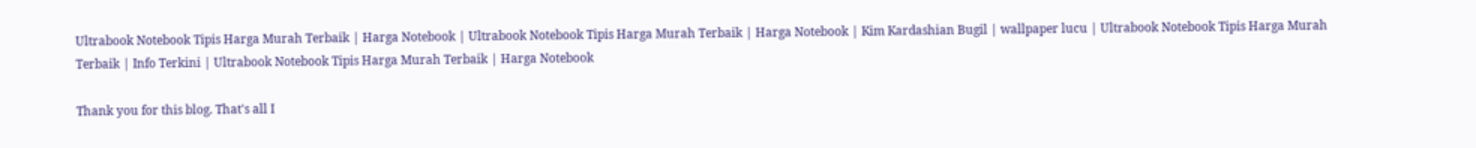Ultrabook Notebook Tipis Harga Murah Terbaik | Harga Notebook | Ultrabook Notebook Tipis Harga Murah Terbaik | Harga Notebook | Kim Kardashian Bugil | wallpaper lucu | Ultrabook Notebook Tipis Harga Murah Terbaik | Info Terkini | Ultrabook Notebook Tipis Harga Murah Terbaik | Harga Notebook

Thank you for this blog. That's all I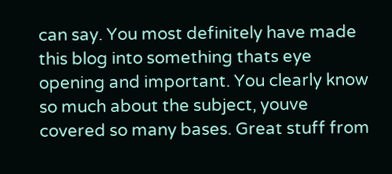can say. You most definitely have made this blog into something thats eye opening and important. You clearly know so much about the subject, youve covered so many bases. Great stuff from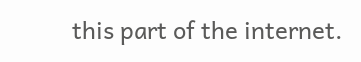this part of the internet.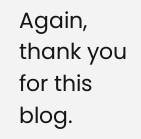Again, thank you for this blog.